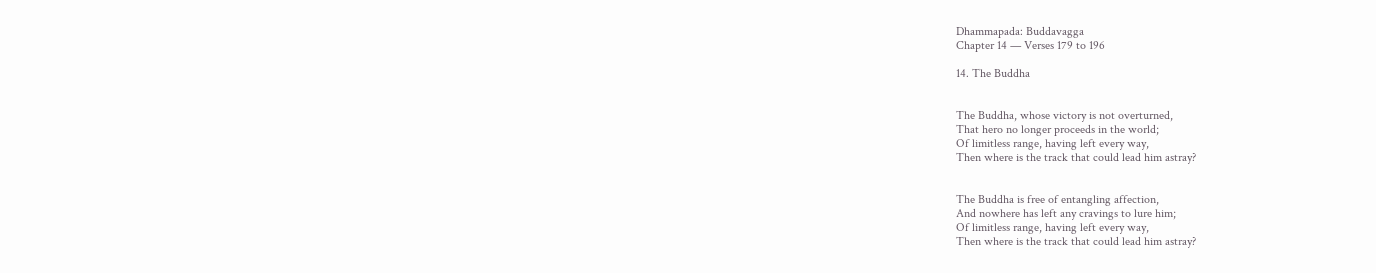Dhammapada: Buddavagga
Chapter 14 — Verses 179 to 196

14. The Buddha


The Buddha, whose victory is not overturned,
That hero no longer proceeds in the world;
Of limitless range, having left every way,
Then where is the track that could lead him astray?


The Buddha is free of entangling affection,
And nowhere has left any cravings to lure him;
Of limitless range, having left every way,
Then where is the track that could lead him astray?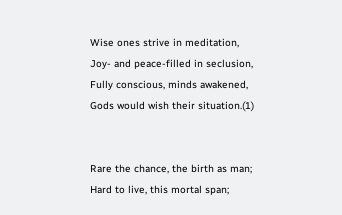Wise ones strive in meditation,
Joy- and peace-filled in seclusion,
Fully conscious, minds awakened,
Gods would wish their situation.(1)


Rare the chance, the birth as man;
Hard to live, this mortal span;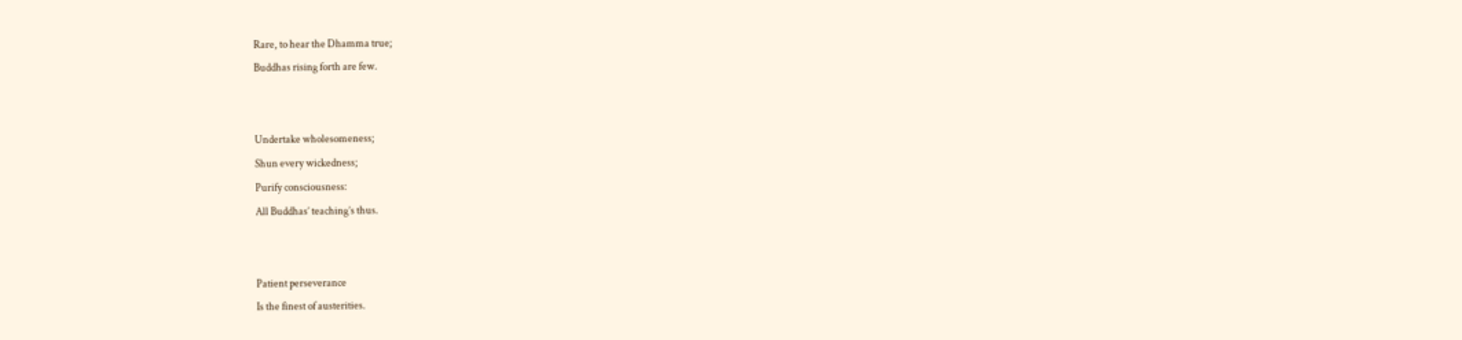Rare, to hear the Dhamma true;
Buddhas rising forth are few.


Undertake wholesomeness;
Shun every wickedness;
Purify consciousness:
All Buddhas’ teaching’s thus.


Patient perseverance
Is the finest of austerities.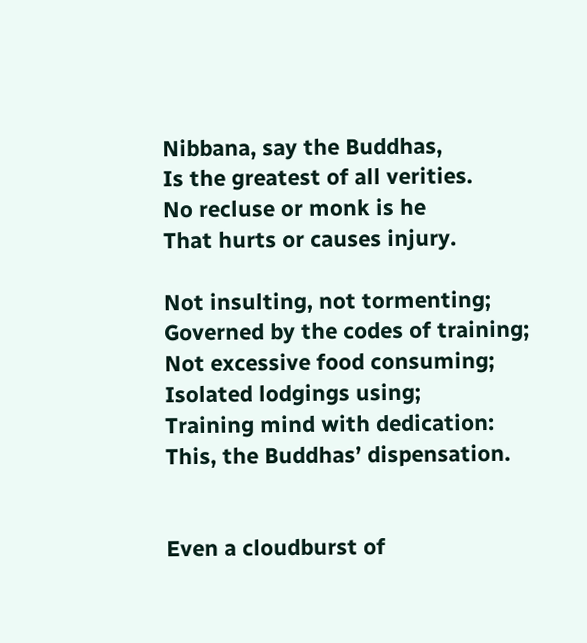Nibbana, say the Buddhas,
Is the greatest of all verities.
No recluse or monk is he
That hurts or causes injury.

Not insulting, not tormenting;
Governed by the codes of training;
Not excessive food consuming;
Isolated lodgings using;
Training mind with dedication:
This, the Buddhas’ dispensation.


Even a cloudburst of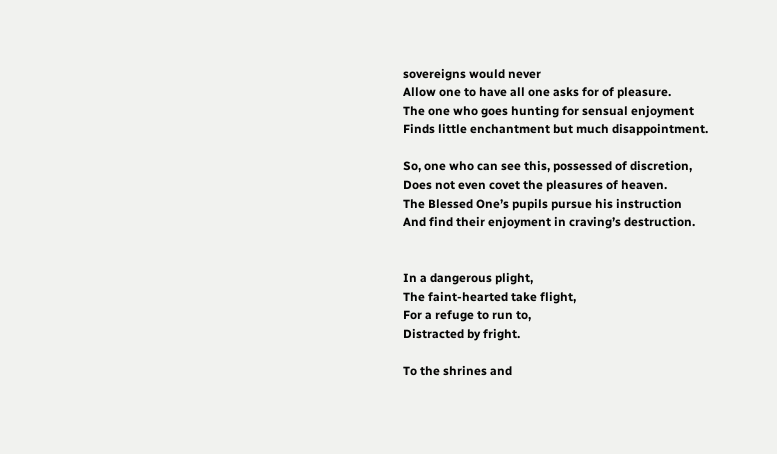sovereigns would never
Allow one to have all one asks for of pleasure.
The one who goes hunting for sensual enjoyment
Finds little enchantment but much disappointment.

So, one who can see this, possessed of discretion,
Does not even covet the pleasures of heaven.
The Blessed One’s pupils pursue his instruction
And find their enjoyment in craving’s destruction.


In a dangerous plight,
The faint-hearted take flight,
For a refuge to run to,
Distracted by fright.

To the shrines and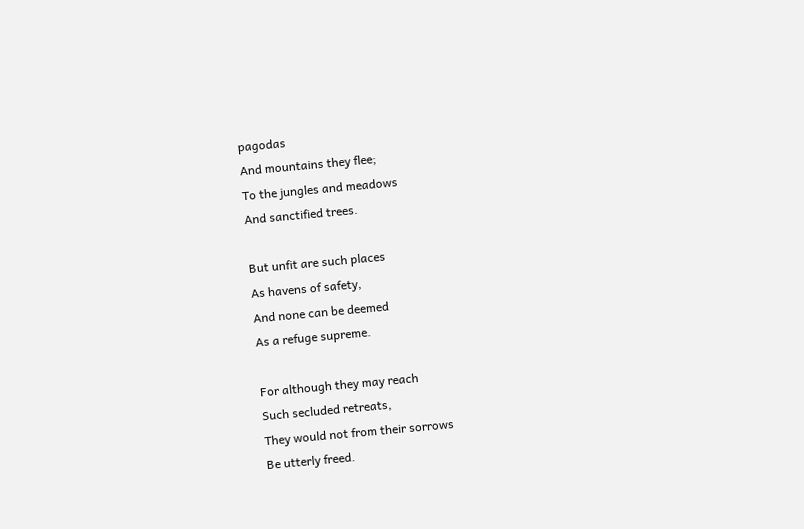pagodas
And mountains they flee;
To the jungles and meadows
And sanctified trees.

But unfit are such places
As havens of safety,
And none can be deemed
As a refuge supreme.

For although they may reach
Such secluded retreats,
They would not from their sorrows
Be utterly freed.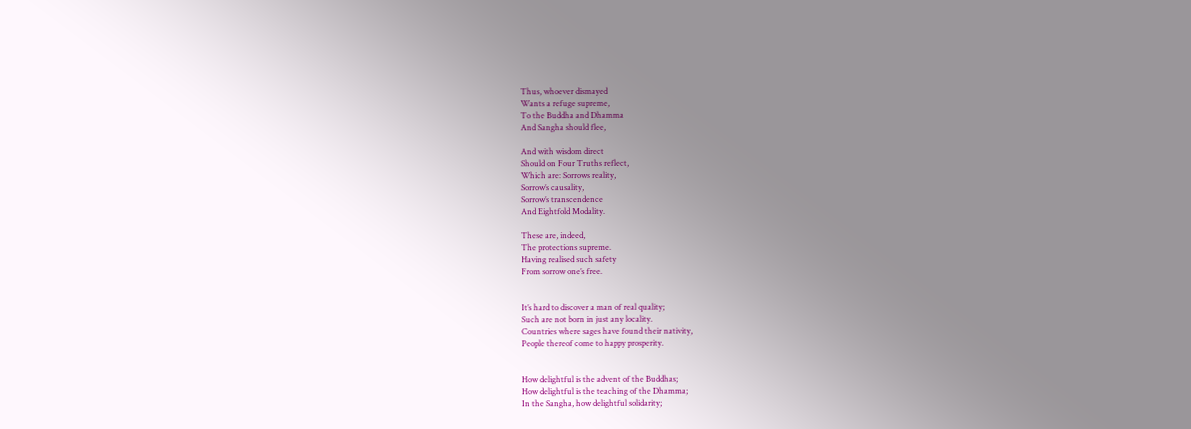Thus, whoever dismayed
Wants a refuge supreme,
To the Buddha and Dhamma
And Sangha should flee,

And with wisdom direct
Should on Four Truths reflect,
Which are: Sorrows reality,
Sorrow’s causality,
Sorrow’s transcendence
And Eightfold Modality.

These are, indeed,
The protections supreme.
Having realised such safety
From sorrow one’s free.


It’s hard to discover a man of real quality;
Such are not born in just any locality.
Countries where sages have found their nativity,
People thereof come to happy prosperity.


How delightful is the advent of the Buddhas;
How delightful is the teaching of the Dhamma;
In the Sangha, how delightful solidarity;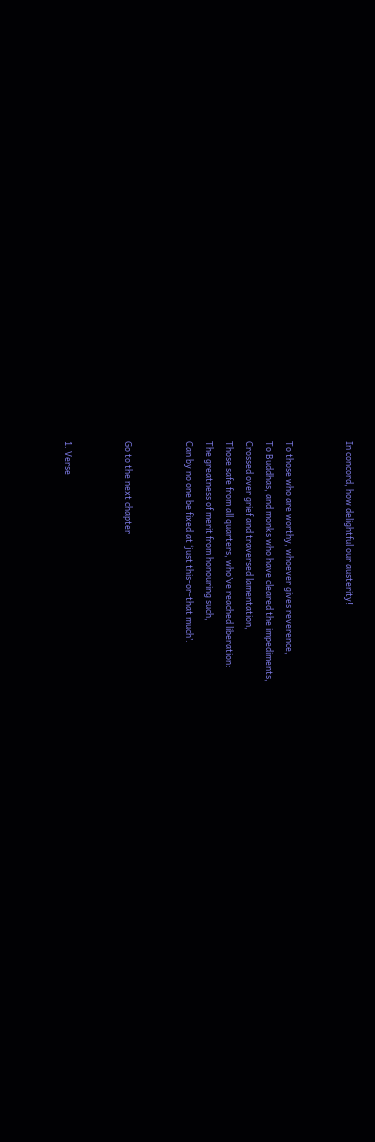In concord, how delightful our austerity!


To those who are worthy, whoever gives reverence,
To Buddhas, and monks who have cleared the impediments,
Crossed over grief and traversed lamentation,
Those safe from all quarters, who’ve reached liberation:
The greatness of merit from honouring such,
Can by no one be fixed at ‘just this-or-that much’.


Go to the next chapter


1. Verse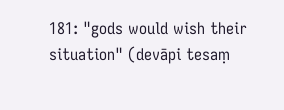181: "gods would wish their situation" (devāpi tesaṃ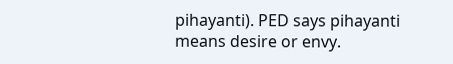pihayanti). PED says pihayanti means desire or envy.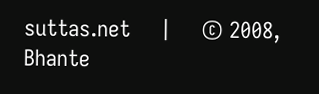suttas.net     |     © 2008, Bhante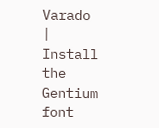Varado     |     Install the Gentium font